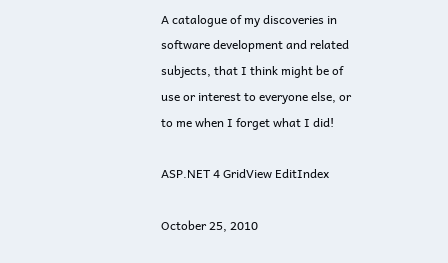A catalogue of my discoveries in software development and related subjects, that I think might be of use or interest to everyone else, or to me when I forget what I did!

ASP.NET 4 GridView EditIndex

October 25, 2010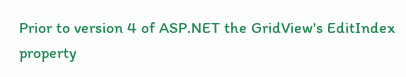Prior to version 4 of ASP.NET the GridView's EditIndex property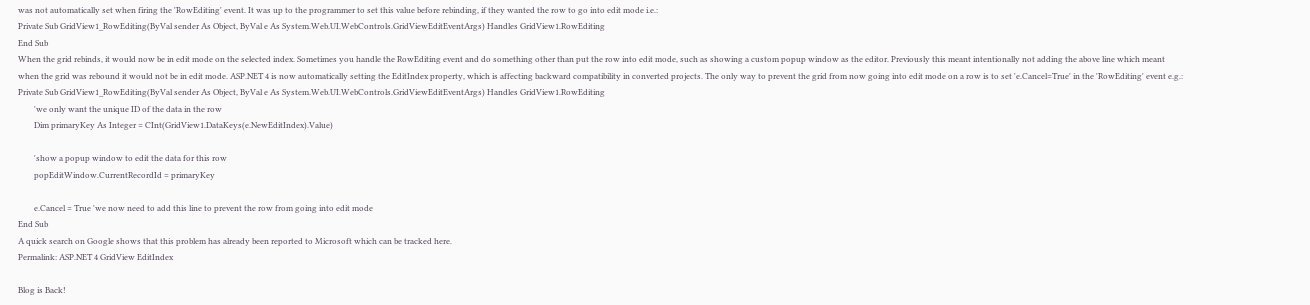was not automatically set when firing the 'RowEditing' event. It was up to the programmer to set this value before rebinding, if they wanted the row to go into edit mode i.e.:
Private Sub GridView1_RowEditing(ByVal sender As Object, ByVal e As System.Web.UI.WebControls.GridViewEditEventArgs) Handles GridView1.RowEditing
End Sub
When the grid rebinds, it would now be in edit mode on the selected index. Sometimes you handle the RowEditing event and do something other than put the row into edit mode, such as showing a custom popup window as the editor. Previously this meant intentionally not adding the above line which meant when the grid was rebound it would not be in edit mode. ASP.NET 4 is now automatically setting the EditIndex property, which is affecting backward compatibility in converted projects. The only way to prevent the grid from now going into edit mode on a row is to set 'e.Cancel=True' in the 'RowEditing' event e.g.:
Private Sub GridView1_RowEditing(ByVal sender As Object, ByVal e As System.Web.UI.WebControls.GridViewEditEventArgs) Handles GridView1.RowEditing
        'we only want the unique ID of the data in the row
        Dim primaryKey As Integer = CInt(GridView1.DataKeys(e.NewEditIndex).Value)

        'show a popup window to edit the data for this row
        popEditWindow.CurrentRecordId = primaryKey

        e.Cancel = True 'we now need to add this line to prevent the row from going into edit mode
End Sub
A quick search on Google shows that this problem has already been reported to Microsoft which can be tracked here.
Permalink: ASP.NET 4 GridView EditIndex

Blog is Back!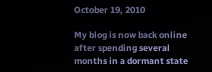October 19, 2010

My blog is now back online after spending several months in a dormant state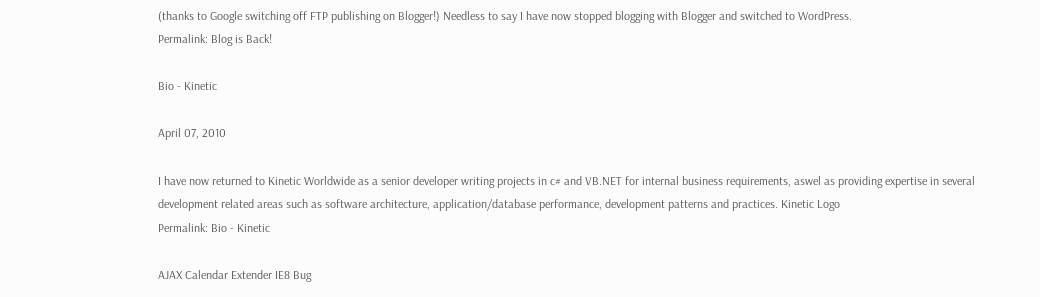(thanks to Google switching off FTP publishing on Blogger!) Needless to say I have now stopped blogging with Blogger and switched to WordPress.
Permalink: Blog is Back!

Bio - Kinetic

April 07, 2010

I have now returned to Kinetic Worldwide as a senior developer writing projects in c# and VB.NET for internal business requirements, aswel as providing expertise in several development related areas such as software architecture, application/database performance, development patterns and practices. Kinetic Logo
Permalink: Bio - Kinetic

AJAX Calendar Extender IE8 Bug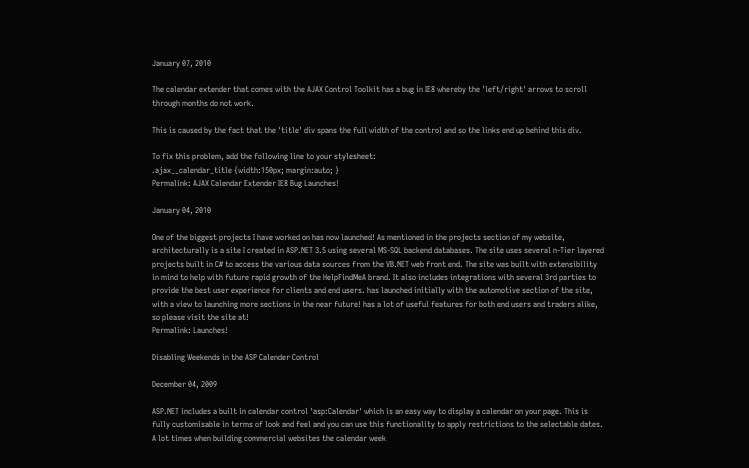January 07, 2010

The calendar extender that comes with the AJAX Control Toolkit has a bug in IE8 whereby the 'left/right' arrows to scroll through months do not work.

This is caused by the fact that the 'title' div spans the full width of the control and so the links end up behind this div.

To fix this problem, add the following line to your stylesheet:
.ajax__calendar_title {width:150px; margin:auto; }
Permalink: AJAX Calendar Extender IE8 Bug Launches!

January 04, 2010

One of the biggest projects I have worked on has now launched! As mentioned in the projects section of my website, architecturally is a site I created in ASP.NET 3.5 using several MS-SQL backend databases. The site uses several n-Tier layered projects built in C# to access the various data sources from the VB.NET web front end. The site was built with extensibility in mind to help with future rapid growth of the HelpFindMeA brand. It also includes integrations with several 3rd parties to provide the best user experience for clients and end users. has launched initially with the automotive section of the site, with a view to launching more sections in the near future! has a lot of useful features for both end users and traders alike, so please visit the site at!
Permalink: Launches!

Disabling Weekends in the ASP Calender Control

December 04, 2009

ASP.NET includes a built in calendar control 'asp:Calendar' which is an easy way to display a calendar on your page. This is fully customisable in terms of look and feel and you can use this functionality to apply restrictions to the selectable dates. A lot times when building commercial websites the calendar week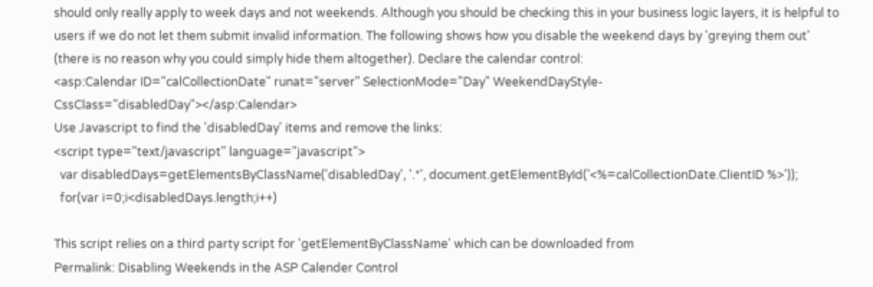should only really apply to week days and not weekends. Although you should be checking this in your business logic layers, it is helpful to users if we do not let them submit invalid information. The following shows how you disable the weekend days by 'greying them out' (there is no reason why you could simply hide them altogether). Declare the calendar control:
<asp:Calendar ID="calCollectionDate" runat="server" SelectionMode="Day" WeekendDayStyle-CssClass="disabledDay"></asp:Calendar>
Use Javascript to find the 'disabledDay' items and remove the links:
<script type="text/javascript" language="javascript">
  var disabledDays=getElementsByClassName('disabledDay', '.*', document.getElementById('<%=calCollectionDate.ClientID %>'));
  for(var i=0;i<disabledDays.length;i++)

This script relies on a third party script for 'getElementByClassName' which can be downloaded from
Permalink: Disabling Weekends in the ASP Calender Control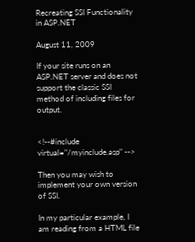Recreating SSI Functionality in ASP.NET

August 11, 2009

If your site runs on an ASP.NET server and does not support the classic SSI method of including files for output.


<!--#include virtual="/myinclude.asp" -->

Then you may wish to implement your own version of SSI.

In my particular example, I am reading from a HTML file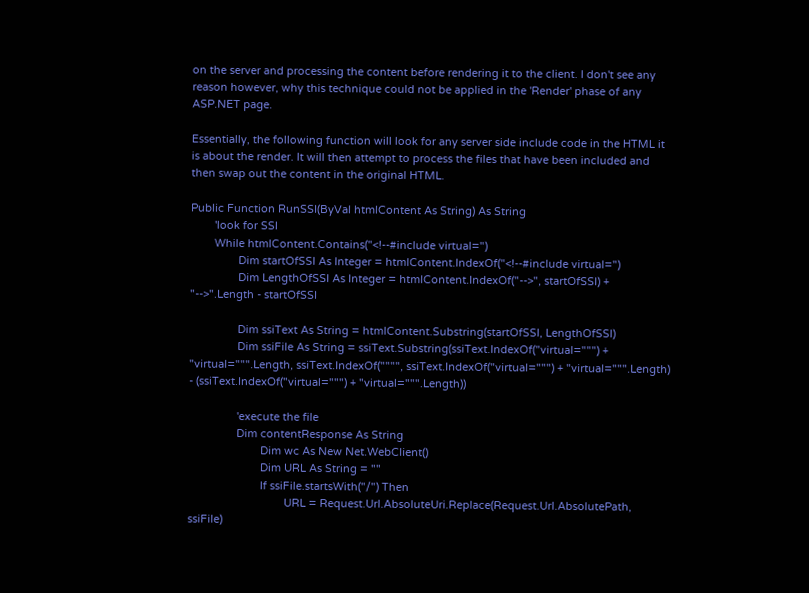on the server and processing the content before rendering it to the client. I don't see any reason however, why this technique could not be applied in the 'Render' phase of any ASP.NET page.

Essentially, the following function will look for any server side include code in the HTML it is about the render. It will then attempt to process the files that have been included and then swap out the content in the original HTML.

Public Function RunSSI(ByVal htmlContent As String) As String
        'look for SSI
        While htmlContent.Contains("<!--#include virtual=")
                Dim startOfSSI As Integer = htmlContent.IndexOf("<!--#include virtual=")
                Dim LengthOfSSI As Integer = htmlContent.IndexOf("-->", startOfSSI) + "-->".Length - startOfSSI

                Dim ssiText As String = htmlContent.Substring(startOfSSI, LengthOfSSI)
                Dim ssiFile As String = ssiText.Substring(ssiText.IndexOf("virtual=""") + "virtual=""".Length, ssiText.IndexOf("""", ssiText.IndexOf("virtual=""") + "virtual=""".Length) - (ssiText.IndexOf("virtual=""") + "virtual=""".Length))

                'execute the file
                Dim contentResponse As String
                        Dim wc As New Net.WebClient()
                        Dim URL As String = ""
                        If ssiFile.startsWith("/") Then
                                URL = Request.Url.AbsoluteUri.Replace(Request.Url.AbsolutePath, ssiFile)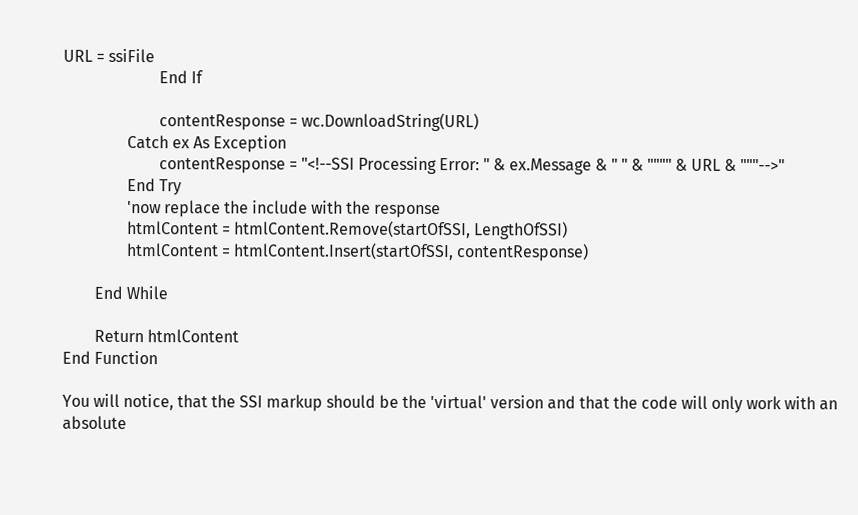URL = ssiFile
                        End If

                        contentResponse = wc.DownloadString(URL)
                Catch ex As Exception
                        contentResponse = "<!--SSI Processing Error: " & ex.Message & " " & """" & URL & """-->"
                End Try
                'now replace the include with the response
                htmlContent = htmlContent.Remove(startOfSSI, LengthOfSSI)
                htmlContent = htmlContent.Insert(startOfSSI, contentResponse)

        End While

        Return htmlContent
End Function

You will notice, that the SSI markup should be the 'virtual' version and that the code will only work with an absolute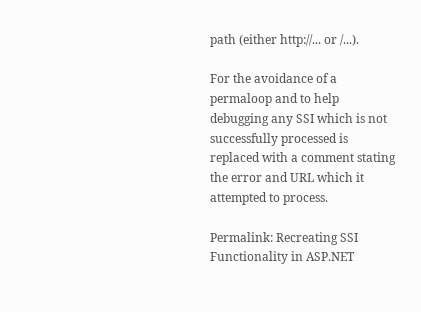path (either http://... or /...).

For the avoidance of a permaloop and to help debugging any SSI which is not successfully processed is replaced with a comment stating the error and URL which it attempted to process.

Permalink: Recreating SSI Functionality in ASP.NET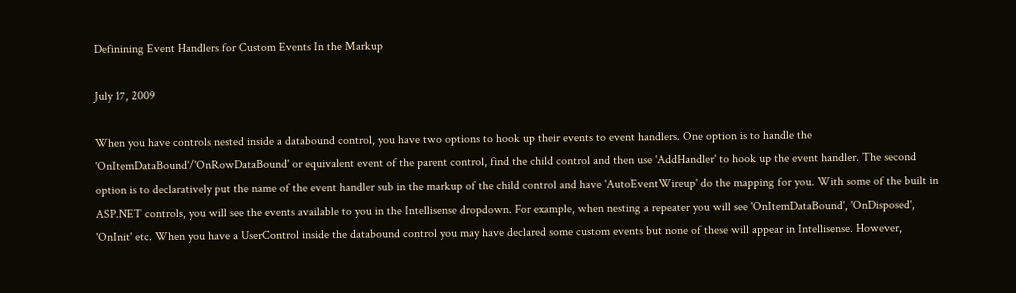Definining Event Handlers for Custom Events In the Markup

July 17, 2009

When you have controls nested inside a databound control, you have two options to hook up their events to event handlers. One option is to handle the 'OnItemDataBound'/'OnRowDataBound' or equivalent event of the parent control, find the child control and then use 'AddHandler' to hook up the event handler. The second option is to declaratively put the name of the event handler sub in the markup of the child control and have 'AutoEventWireup' do the mapping for you. With some of the built in ASP.NET controls, you will see the events available to you in the Intellisense dropdown. For example, when nesting a repeater you will see 'OnItemDataBound', 'OnDisposed', 'OnInit' etc. When you have a UserControl inside the databound control you may have declared some custom events but none of these will appear in Intellisense. However,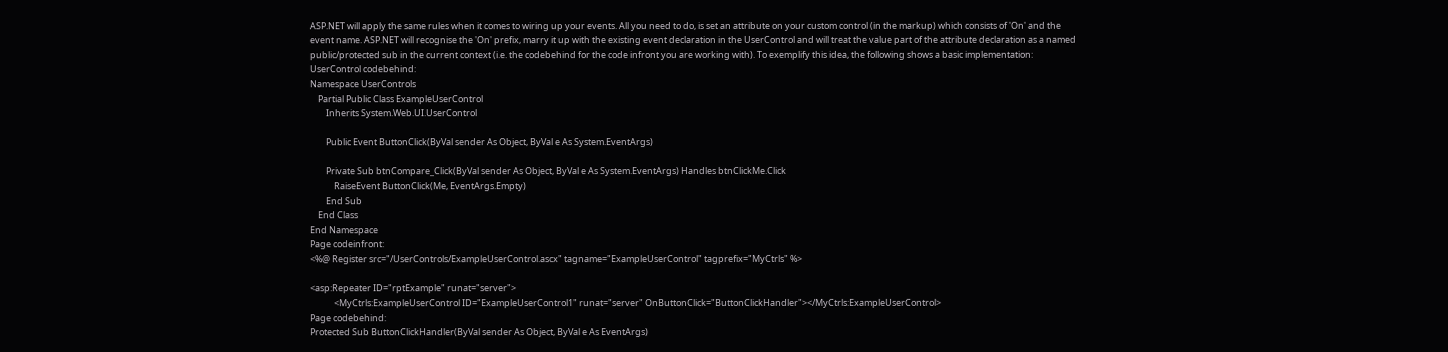ASP.NET will apply the same rules when it comes to wiring up your events. All you need to do, is set an attribute on your custom control (in the markup) which consists of 'On' and the event name. ASP.NET will recognise the 'On' prefix, marry it up with the existing event declaration in the UserControl and will treat the value part of the attribute declaration as a named public/protected sub in the current context (i.e. the codebehind for the code infront you are working with). To exemplify this idea, the following shows a basic implementation: UserControl codebehind:
Namespace UserControls
    Partial Public Class ExampleUserControl
        Inherits System.Web.UI.UserControl

        Public Event ButtonClick(ByVal sender As Object, ByVal e As System.EventArgs)

        Private Sub btnCompare_Click(ByVal sender As Object, ByVal e As System.EventArgs) Handles btnClickMe.Click
            RaiseEvent ButtonClick(Me, EventArgs.Empty)
        End Sub
    End Class
End Namespace
Page codeinfront:
<%@ Register src="/UserControls/ExampleUserControl.ascx" tagname="ExampleUserControl" tagprefix="MyCtrls" %>

<asp:Repeater ID="rptExample" runat="server">
            <MyCtrls:ExampleUserControl ID="ExampleUserControl1" runat="server" OnButtonClick="ButtonClickHandler"></MyCtrls:ExampleUserControl>
Page codebehind:
Protected Sub ButtonClickHandler(ByVal sender As Object, ByVal e As EventArgs)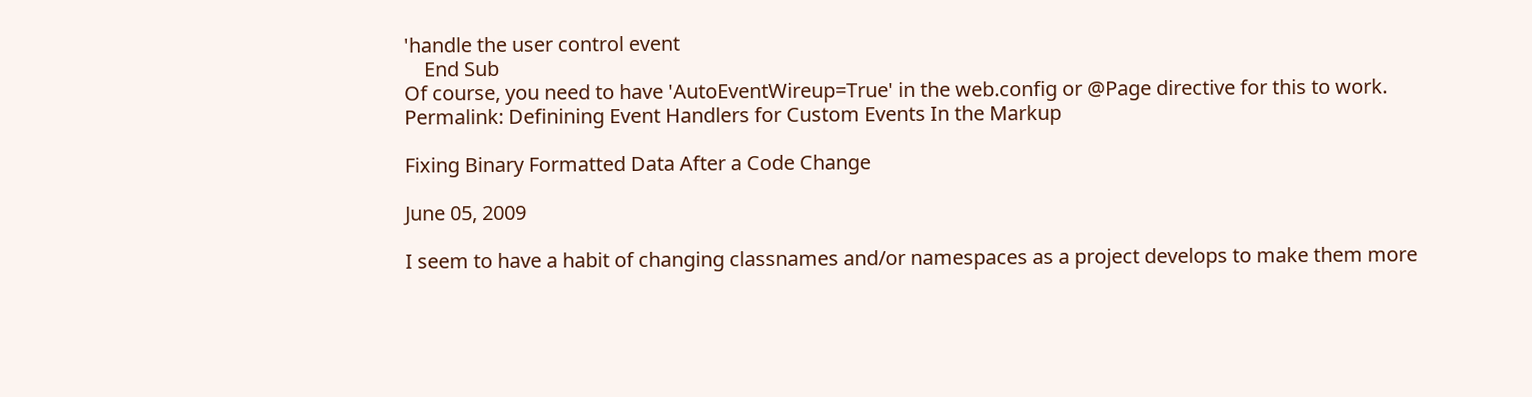'handle the user control event
    End Sub
Of course, you need to have 'AutoEventWireup=True' in the web.config or @Page directive for this to work.
Permalink: Definining Event Handlers for Custom Events In the Markup

Fixing Binary Formatted Data After a Code Change

June 05, 2009

I seem to have a habit of changing classnames and/or namespaces as a project develops to make them more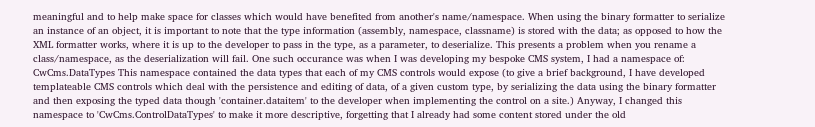meaningful and to help make space for classes which would have benefited from another's name/namespace. When using the binary formatter to serialize an instance of an object, it is important to note that the type information (assembly, namespace, classname) is stored with the data; as opposed to how the XML formatter works, where it is up to the developer to pass in the type, as a parameter, to deserialize. This presents a problem when you rename a class/namespace, as the deserialization will fail. One such occurance was when I was developing my bespoke CMS system, I had a namespace of: CwCms.DataTypes This namespace contained the data types that each of my CMS controls would expose (to give a brief background, I have developed templateable CMS controls which deal with the persistence and editing of data, of a given custom type, by serializing the data using the binary formatter and then exposing the typed data though 'container.dataitem' to the developer when implementing the control on a site.) Anyway, I changed this namespace to 'CwCms.ControlDataTypes' to make it more descriptive, forgetting that I already had some content stored under the old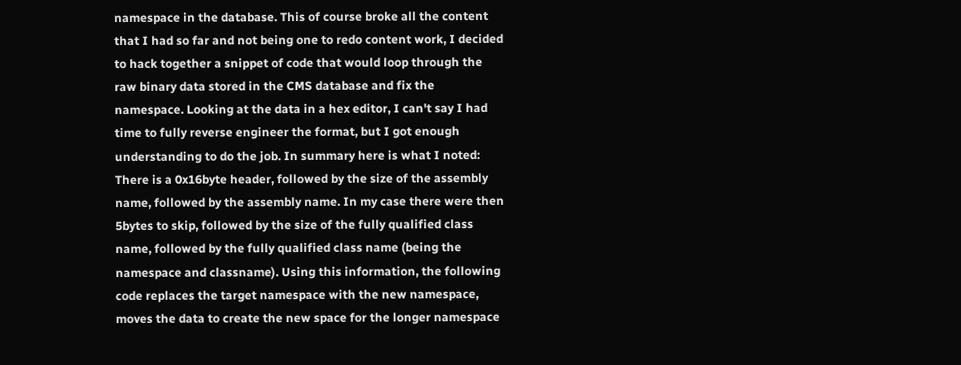namespace in the database. This of course broke all the content that I had so far and not being one to redo content work, I decided to hack together a snippet of code that would loop through the raw binary data stored in the CMS database and fix the namespace. Looking at the data in a hex editor, I can't say I had time to fully reverse engineer the format, but I got enough understanding to do the job. In summary here is what I noted: There is a 0x16byte header, followed by the size of the assembly name, followed by the assembly name. In my case there were then 5bytes to skip, followed by the size of the fully qualified class name, followed by the fully qualified class name (being the namespace and classname). Using this information, the following code replaces the target namespace with the new namespace, moves the data to create the new space for the longer namespace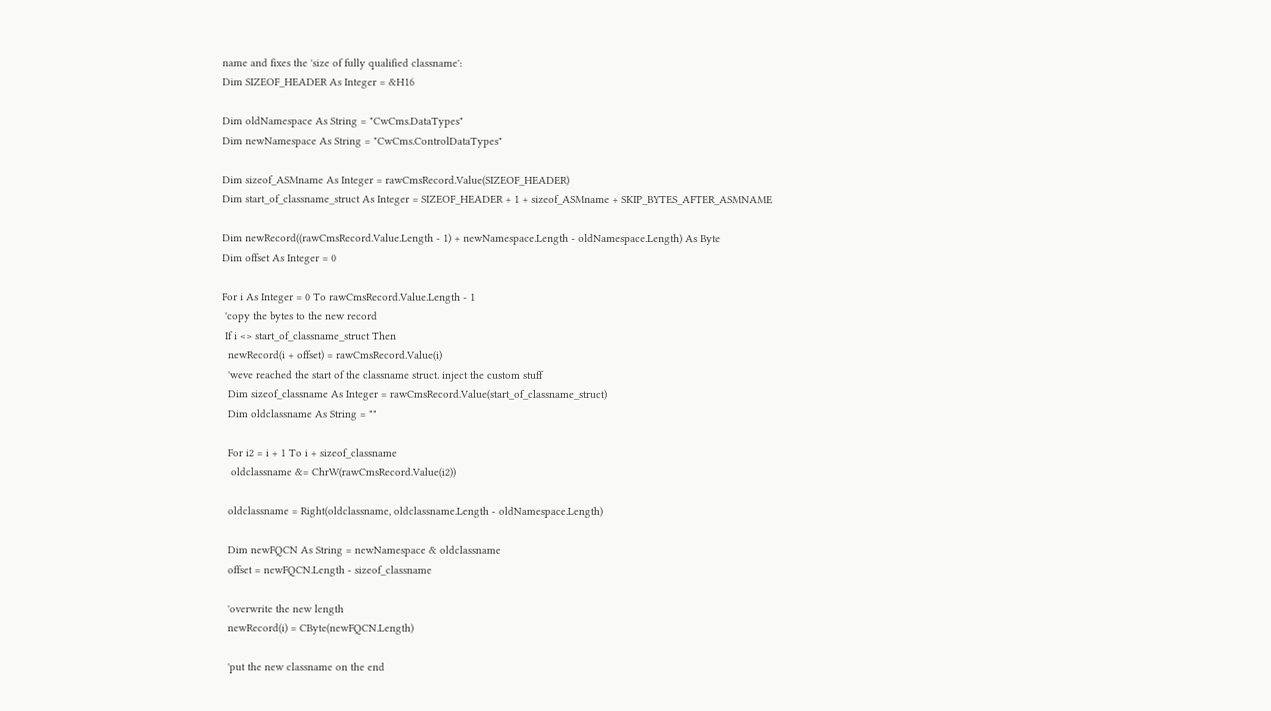name and fixes the 'size of fully qualified classname':
Dim SIZEOF_HEADER As Integer = &H16

Dim oldNamespace As String = "CwCms.DataTypes"
Dim newNamespace As String = "CwCms.ControlDataTypes"

Dim sizeof_ASMname As Integer = rawCmsRecord.Value(SIZEOF_HEADER)
Dim start_of_classname_struct As Integer = SIZEOF_HEADER + 1 + sizeof_ASMname + SKIP_BYTES_AFTER_ASMNAME

Dim newRecord((rawCmsRecord.Value.Length - 1) + newNamespace.Length - oldNamespace.Length) As Byte
Dim offset As Integer = 0

For i As Integer = 0 To rawCmsRecord.Value.Length - 1
 'copy the bytes to the new record
 If i <> start_of_classname_struct Then
  newRecord(i + offset) = rawCmsRecord.Value(i)
  'weve reached the start of the classname struct. inject the custom stuff
  Dim sizeof_classname As Integer = rawCmsRecord.Value(start_of_classname_struct)
  Dim oldclassname As String = ""

  For i2 = i + 1 To i + sizeof_classname
   oldclassname &= ChrW(rawCmsRecord.Value(i2))

  oldclassname = Right(oldclassname, oldclassname.Length - oldNamespace.Length)

  Dim newFQCN As String = newNamespace & oldclassname
  offset = newFQCN.Length - sizeof_classname

  'overwrite the new length
  newRecord(i) = CByte(newFQCN.Length)

  'put the new classname on the end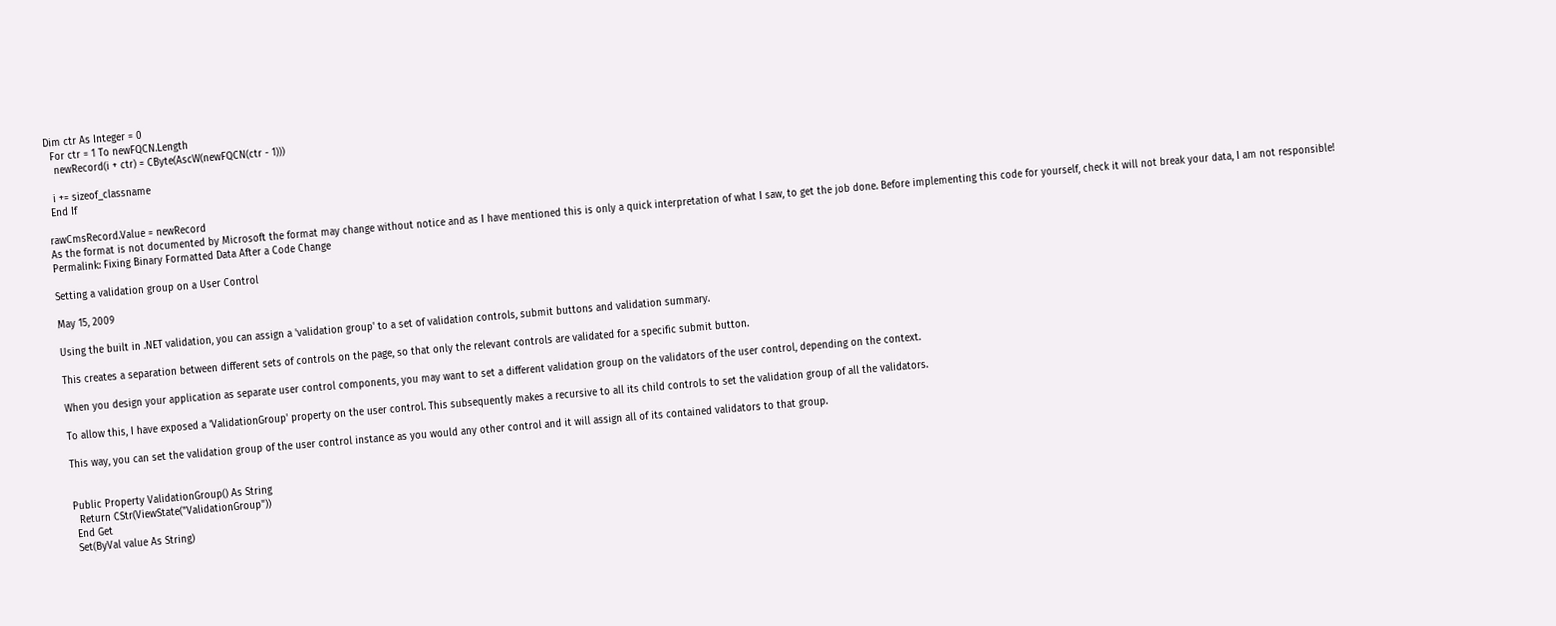Dim ctr As Integer = 0
  For ctr = 1 To newFQCN.Length
   newRecord(i + ctr) = CByte(AscW(newFQCN(ctr - 1)))

  i += sizeof_classname
 End If

rawCmsRecord.Value = newRecord
As the format is not documented by Microsoft the format may change without notice and as I have mentioned this is only a quick interpretation of what I saw, to get the job done. Before implementing this code for yourself, check it will not break your data, I am not responsible!
Permalink: Fixing Binary Formatted Data After a Code Change

Setting a validation group on a User Control

May 15, 2009

Using the built in .NET validation, you can assign a 'validation group' to a set of validation controls, submit buttons and validation summary.

This creates a separation between different sets of controls on the page, so that only the relevant controls are validated for a specific submit button.

When you design your application as separate user control components, you may want to set a different validation group on the validators of the user control, depending on the context.

To allow this, I have exposed a 'ValidationGroup' property on the user control. This subsequently makes a recursive to all its child controls to set the validation group of all the validators.

This way, you can set the validation group of the user control instance as you would any other control and it will assign all of its contained validators to that group.


Public Property ValidationGroup() As String
  Return CStr(ViewState("ValidationGroup"))
 End Get
 Set(ByVal value As String)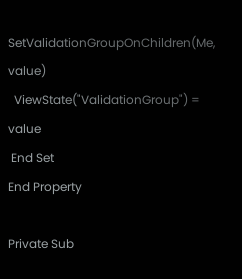SetValidationGroupOnChildren(Me, value)
  ViewState("ValidationGroup") = value
 End Set
End Property

Private Sub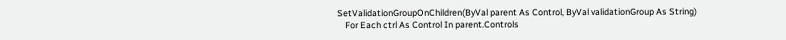SetValidationGroupOnChildren(ByVal parent As Control, ByVal validationGroup As String)
    For Each ctrl As Control In parent.Controls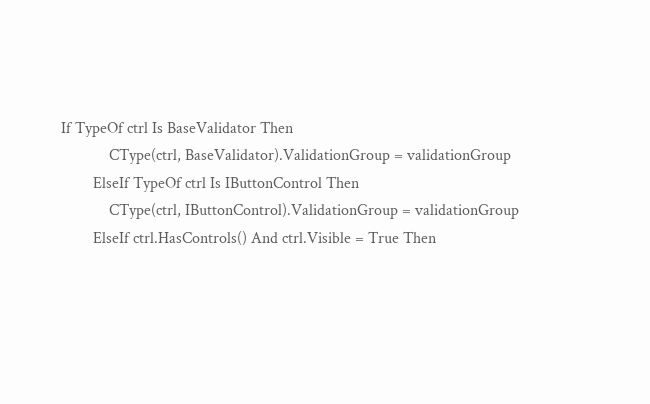If TypeOf ctrl Is BaseValidator Then
            CType(ctrl, BaseValidator).ValidationGroup = validationGroup
        ElseIf TypeOf ctrl Is IButtonControl Then
            CType(ctrl, IButtonControl).ValidationGroup = validationGroup
        ElseIf ctrl.HasControls() And ctrl.Visible = True Then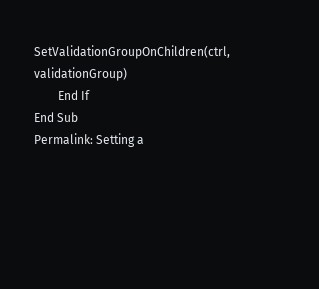SetValidationGroupOnChildren(ctrl, validationGroup)
        End If
End Sub
Permalink: Setting a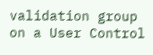validation group on a User Control